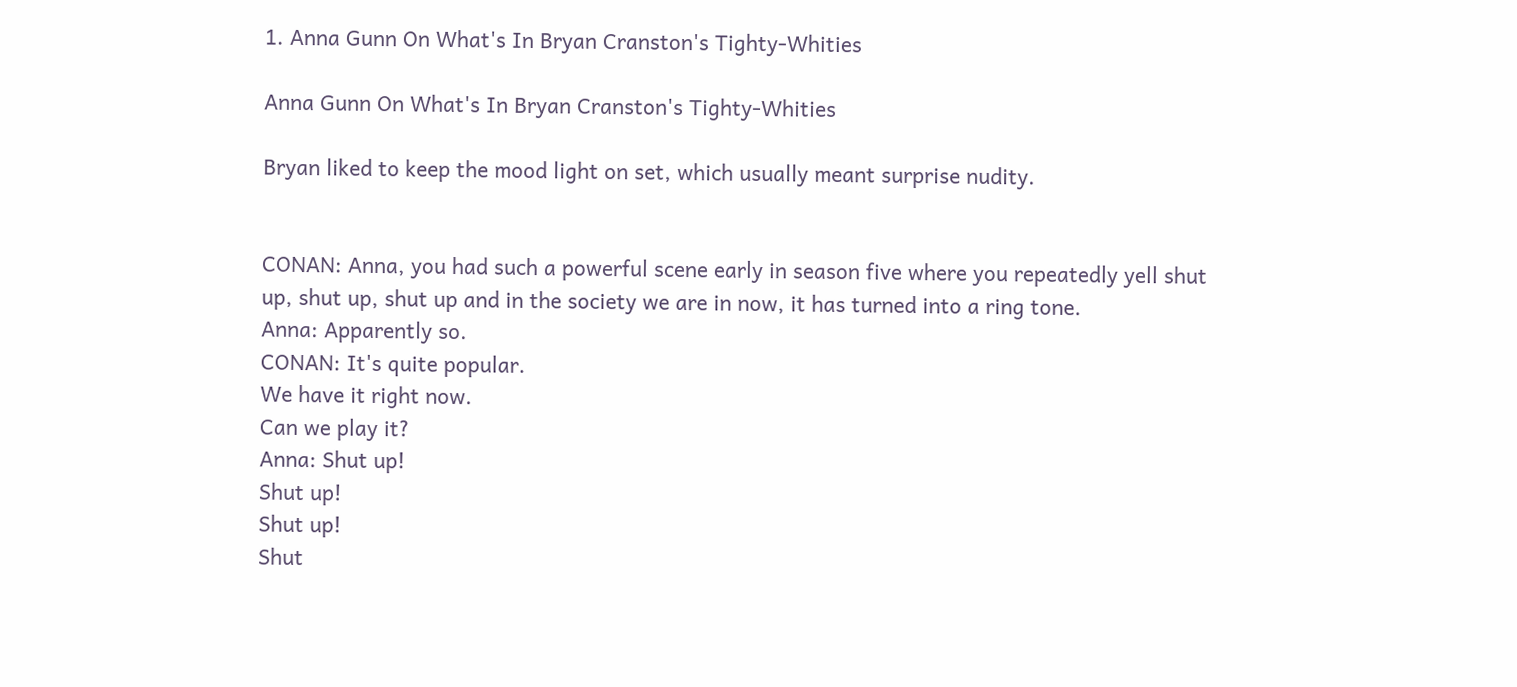1. Anna Gunn On What's In Bryan Cranston's Tighty-Whities

Anna Gunn On What's In Bryan Cranston's Tighty-Whities

Bryan liked to keep the mood light on set, which usually meant surprise nudity.


CONAN: Anna, you had such a powerful scene early in season five where you repeatedly yell shut up, shut up, shut up and in the society we are in now, it has turned into a ring tone.
Anna: Apparently so.
CONAN: It's quite popular.
We have it right now.
Can we play it?
Anna: Shut up!
Shut up!
Shut up!
Shut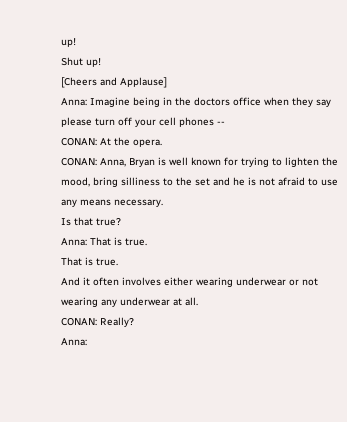up!
Shut up!
[Cheers and Applause]
Anna: Imagine being in the doctors office when they say please turn off your cell phones --
CONAN: At the opera.
CONAN: Anna, Bryan is well known for trying to lighten the mood, bring silliness to the set and he is not afraid to use any means necessary.
Is that true?
Anna: That is true.
That is true.
And it often involves either wearing underwear or not wearing any underwear at all.
CONAN: Really?
Anna: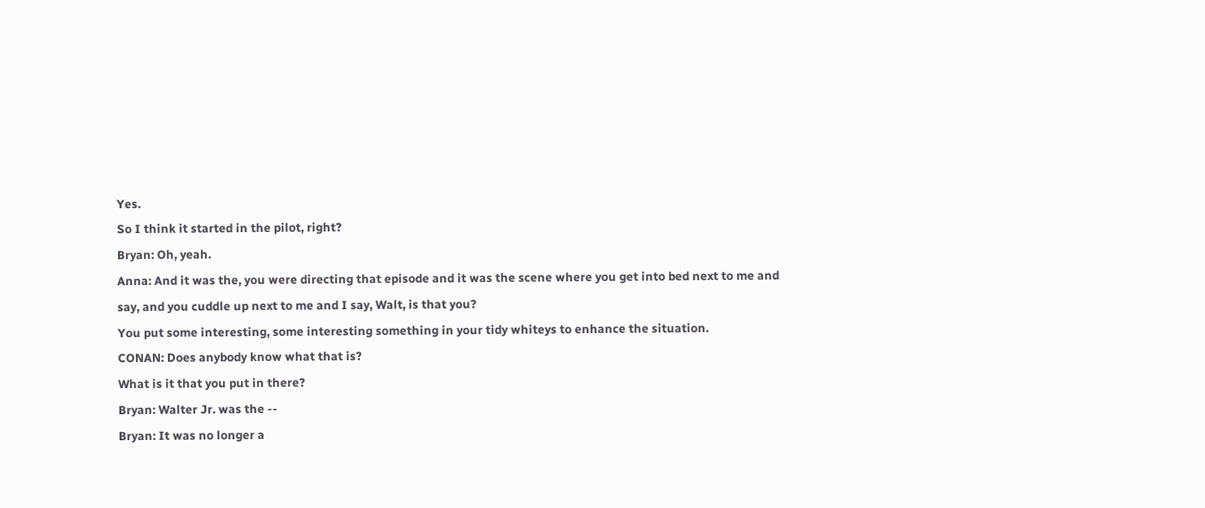Yes.
So I think it started in the pilot, right?
Bryan: Oh, yeah.
Anna: And it was the, you were directing that episode and it was the scene where you get into bed next to me and say, and you cuddle up next to me and I say, Walt, is that you?
You put some interesting, some interesting something in your tidy whiteys to enhance the situation.
CONAN: Does anybody know what that is?
What is it that you put in there?
Bryan: Walter Jr. was the --
Bryan: It was no longer a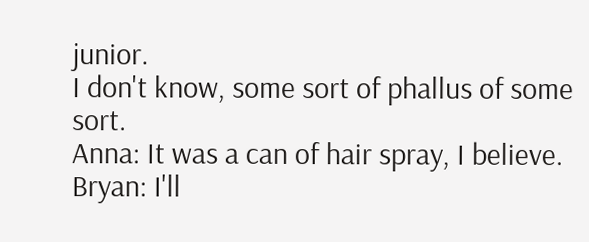junior.
I don't know, some sort of phallus of some sort.
Anna: It was a can of hair spray, I believe.
Bryan: I'll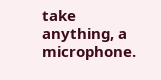take anything, a microphone.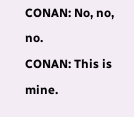CONAN: No, no, no.
CONAN: This is mine.